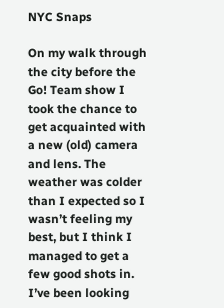NYC Snaps

On my walk through the city before the Go! Team show I took the chance to get acquainted with a new (old) camera and lens. The weather was colder than I expected so I wasn’t feeling my best, but I think I managed to get a few good shots in. I’ve been looking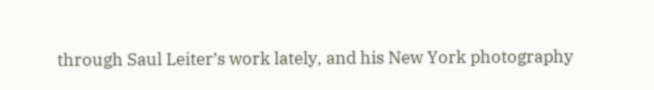through Saul Leiter’s work lately, and his New York photography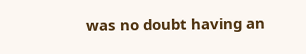was no doubt having an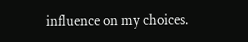influence on my choices.